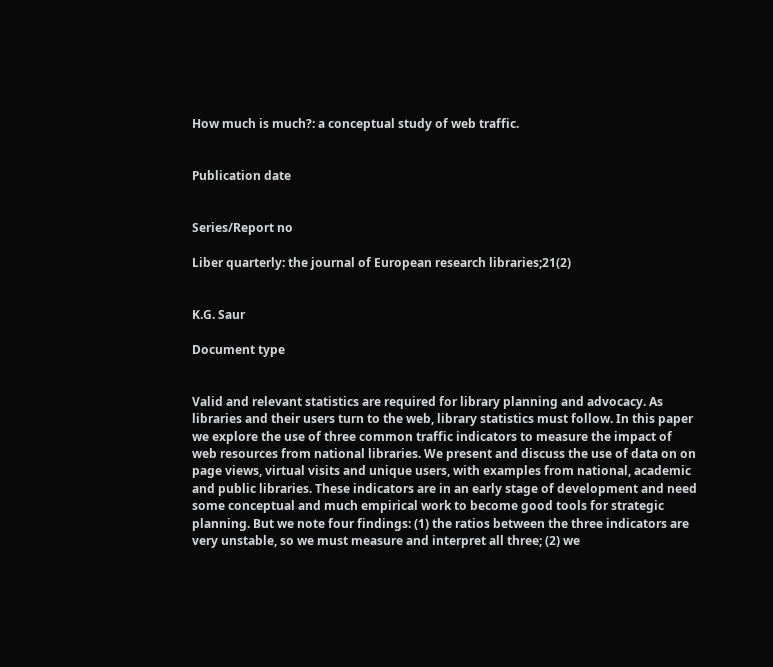How much is much?: a conceptual study of web traffic.


Publication date


Series/Report no

Liber quarterly: the journal of European research libraries;21(2)


K.G. Saur

Document type


Valid and relevant statistics are required for library planning and advocacy. As libraries and their users turn to the web, library statistics must follow. In this paper we explore the use of three common traffic indicators to measure the impact of web resources from national libraries. We present and discuss the use of data on on page views, virtual visits and unique users, with examples from national, academic and public libraries. These indicators are in an early stage of development and need some conceptual and much empirical work to become good tools for strategic planning. But we note four findings: (1) the ratios between the three indicators are very unstable, so we must measure and interpret all three; (2) we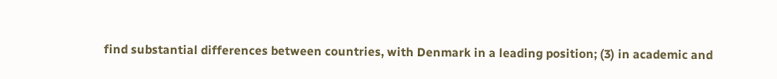find substantial differences between countries, with Denmark in a leading position; (3) in academic and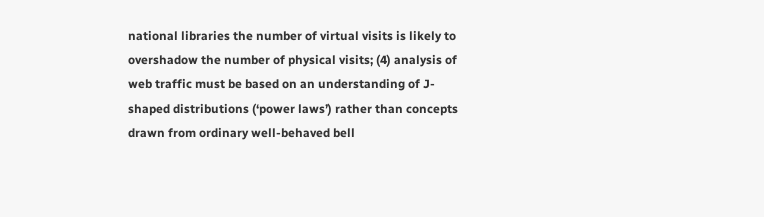national libraries the number of virtual visits is likely to overshadow the number of physical visits; (4) analysis of web traffic must be based on an understanding of J-shaped distributions (‘power laws’) rather than concepts drawn from ordinary well-behaved bell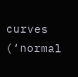curves (‘normal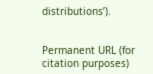distributions’).


Permanent URL (for citation purposes)